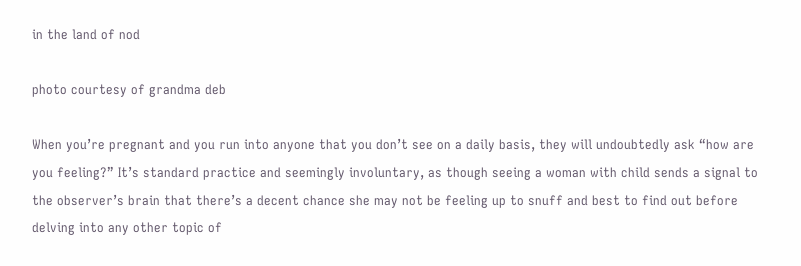in the land of nod

photo courtesy of grandma deb

When you’re pregnant and you run into anyone that you don’t see on a daily basis, they will undoubtedly ask “how are you feeling?” It’s standard practice and seemingly involuntary, as though seeing a woman with child sends a signal to the observer’s brain that there’s a decent chance she may not be feeling up to snuff and best to find out before delving into any other topic of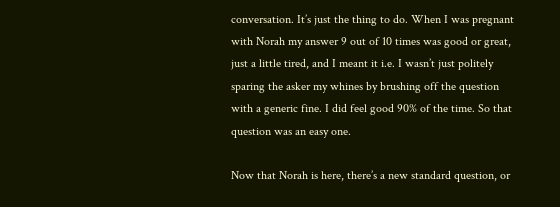conversation. It’s just the thing to do. When I was pregnant with Norah my answer 9 out of 10 times was good or great, just a little tired, and I meant it i.e. I wasn’t just politely sparing the asker my whines by brushing off the question with a generic fine. I did feel good 90% of the time. So that question was an easy one.

Now that Norah is here, there’s a new standard question, or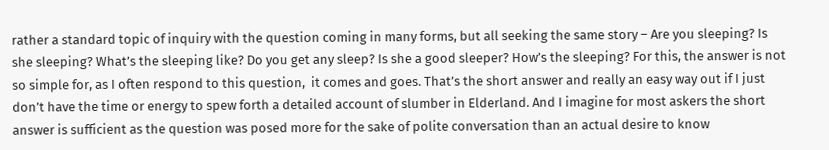rather a standard topic of inquiry with the question coming in many forms, but all seeking the same story – Are you sleeping? Is she sleeping? What’s the sleeping like? Do you get any sleep? Is she a good sleeper? How’s the sleeping? For this, the answer is not so simple for, as I often respond to this question,  it comes and goes. That’s the short answer and really an easy way out if I just don’t have the time or energy to spew forth a detailed account of slumber in Elderland. And I imagine for most askers the short answer is sufficient as the question was posed more for the sake of polite conversation than an actual desire to know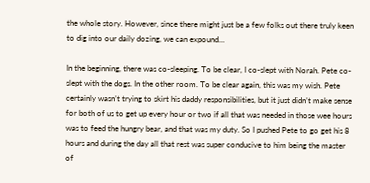the whole story. However, since there might just be a few folks out there truly keen to dig into our daily dozing, we can expound…

In the beginning, there was co-sleeping. To be clear, I co-slept with Norah. Pete co-slept with the dogs. In the other room. To be clear again, this was my wish. Pete certainly wasn’t trying to skirt his daddy responsibilities, but it just didn’t make sense for both of us to get up every hour or two if all that was needed in those wee hours was to feed the hungry bear, and that was my duty. So I pushed Pete to go get his 8 hours and during the day all that rest was super conducive to him being the master of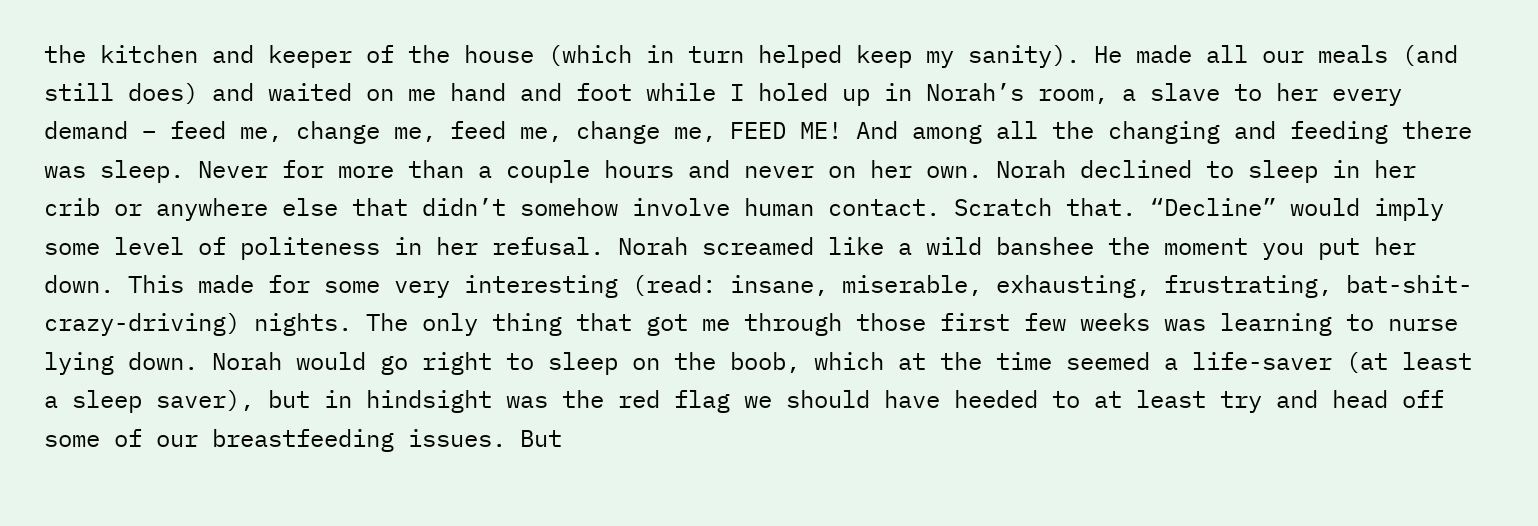the kitchen and keeper of the house (which in turn helped keep my sanity). He made all our meals (and still does) and waited on me hand and foot while I holed up in Norah’s room, a slave to her every demand – feed me, change me, feed me, change me, FEED ME! And among all the changing and feeding there was sleep. Never for more than a couple hours and never on her own. Norah declined to sleep in her crib or anywhere else that didn’t somehow involve human contact. Scratch that. “Decline” would imply some level of politeness in her refusal. Norah screamed like a wild banshee the moment you put her down. This made for some very interesting (read: insane, miserable, exhausting, frustrating, bat-shit-crazy-driving) nights. The only thing that got me through those first few weeks was learning to nurse lying down. Norah would go right to sleep on the boob, which at the time seemed a life-saver (at least a sleep saver), but in hindsight was the red flag we should have heeded to at least try and head off some of our breastfeeding issues. But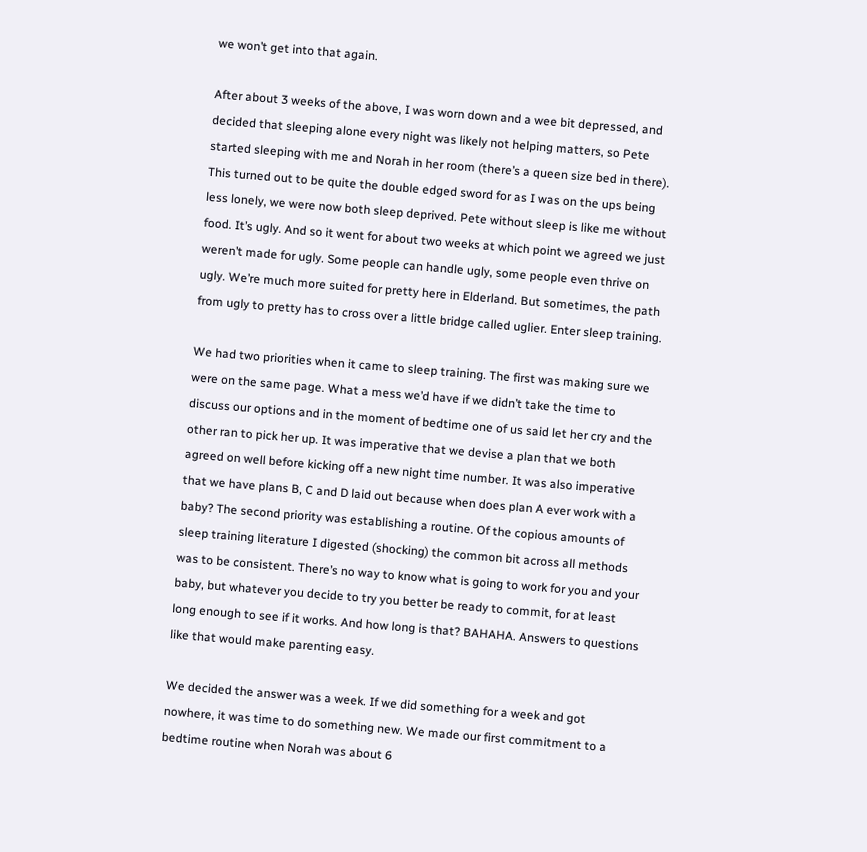we won’t get into that again.

After about 3 weeks of the above, I was worn down and a wee bit depressed, and decided that sleeping alone every night was likely not helping matters, so Pete started sleeping with me and Norah in her room (there’s a queen size bed in there). This turned out to be quite the double edged sword for as I was on the ups being less lonely, we were now both sleep deprived. Pete without sleep is like me without food. It’s ugly. And so it went for about two weeks at which point we agreed we just weren’t made for ugly. Some people can handle ugly, some people even thrive on ugly. We’re much more suited for pretty here in Elderland. But sometimes, the path from ugly to pretty has to cross over a little bridge called uglier. Enter sleep training.

We had two priorities when it came to sleep training. The first was making sure we were on the same page. What a mess we’d have if we didn’t take the time to discuss our options and in the moment of bedtime one of us said let her cry and the other ran to pick her up. It was imperative that we devise a plan that we both agreed on well before kicking off a new night time number. It was also imperative that we have plans B, C and D laid out because when does plan A ever work with a baby? The second priority was establishing a routine. Of the copious amounts of sleep training literature I digested (shocking) the common bit across all methods was to be consistent. There’s no way to know what is going to work for you and your baby, but whatever you decide to try you better be ready to commit, for at least long enough to see if it works. And how long is that? BAHAHA. Answers to questions like that would make parenting easy.

We decided the answer was a week. If we did something for a week and got nowhere, it was time to do something new. We made our first commitment to a bedtime routine when Norah was about 6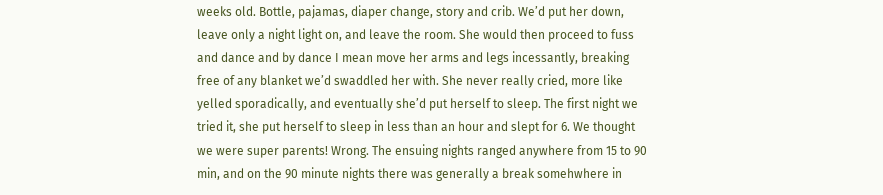weeks old. Bottle, pajamas, diaper change, story and crib. We’d put her down, leave only a night light on, and leave the room. She would then proceed to fuss and dance and by dance I mean move her arms and legs incessantly, breaking free of any blanket we’d swaddled her with. She never really cried, more like yelled sporadically, and eventually she’d put herself to sleep. The first night we tried it, she put herself to sleep in less than an hour and slept for 6. We thought we were super parents! Wrong. The ensuing nights ranged anywhere from 15 to 90 min, and on the 90 minute nights there was generally a break somehwhere in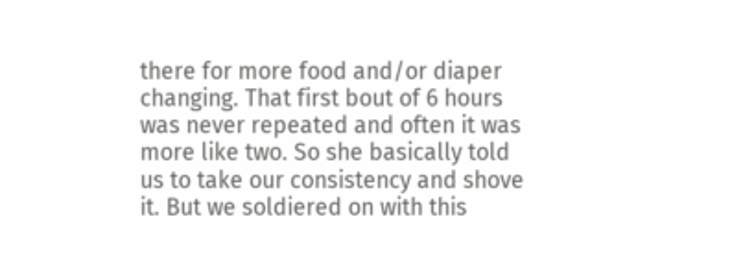there for more food and/or diaper changing. That first bout of 6 hours was never repeated and often it was more like two. So she basically told us to take our consistency and shove it. But we soldiered on with this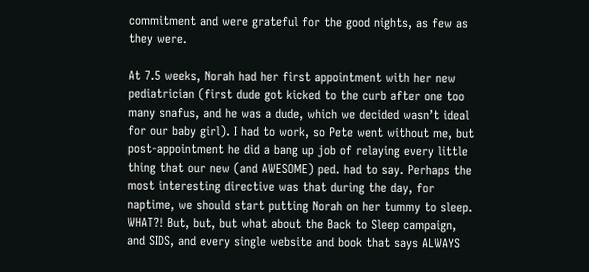commitment and were grateful for the good nights, as few as they were.

At 7.5 weeks, Norah had her first appointment with her new pediatrician (first dude got kicked to the curb after one too many snafus, and he was a dude, which we decided wasn’t ideal for our baby girl). I had to work, so Pete went without me, but post-appointment he did a bang up job of relaying every little thing that our new (and AWESOME) ped. had to say. Perhaps the most interesting directive was that during the day, for naptime, we should start putting Norah on her tummy to sleep. WHAT?! But, but, but what about the Back to Sleep campaign, and SIDS, and every single website and book that says ALWAYS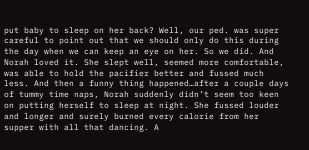put baby to sleep on her back? Well, our ped. was super careful to point out that we should only do this during the day when we can keep an eye on her. So we did. And Norah loved it. She slept well, seemed more comfortable, was able to hold the pacifier better and fussed much less. And then a funny thing happened…after a couple days of tummy time naps, Norah suddenly didn’t seem too keen on putting herself to sleep at night. She fussed louder and longer and surely burned every calorie from her supper with all that dancing. A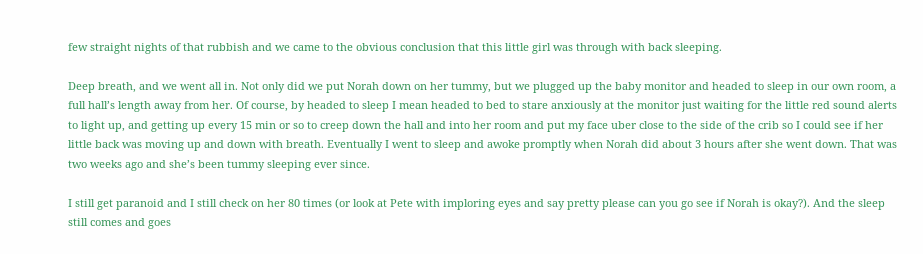few straight nights of that rubbish and we came to the obvious conclusion that this little girl was through with back sleeping.

Deep breath, and we went all in. Not only did we put Norah down on her tummy, but we plugged up the baby monitor and headed to sleep in our own room, a full hall’s length away from her. Of course, by headed to sleep I mean headed to bed to stare anxiously at the monitor just waiting for the little red sound alerts to light up, and getting up every 15 min or so to creep down the hall and into her room and put my face uber close to the side of the crib so I could see if her little back was moving up and down with breath. Eventually I went to sleep and awoke promptly when Norah did about 3 hours after she went down. That was two weeks ago and she’s been tummy sleeping ever since.

I still get paranoid and I still check on her 80 times (or look at Pete with imploring eyes and say pretty please can you go see if Norah is okay?). And the sleep still comes and goes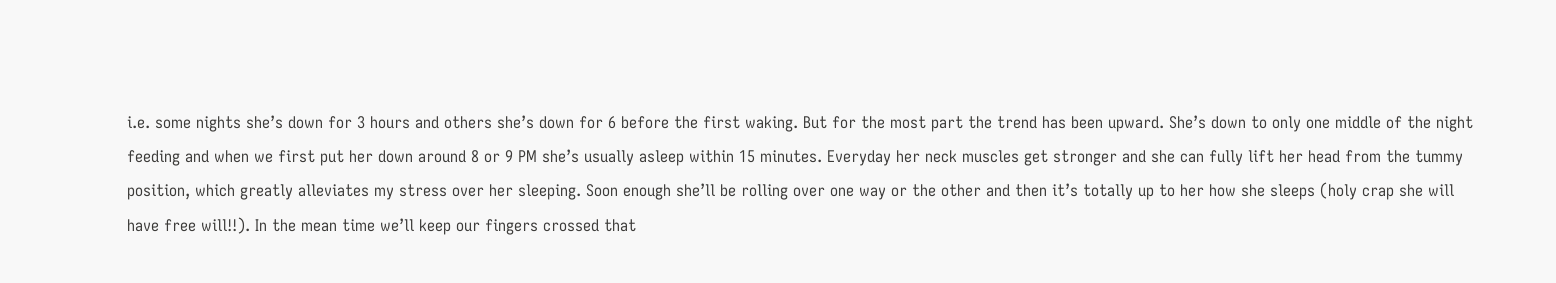i.e. some nights she’s down for 3 hours and others she’s down for 6 before the first waking. But for the most part the trend has been upward. She’s down to only one middle of the night feeding and when we first put her down around 8 or 9 PM she’s usually asleep within 15 minutes. Everyday her neck muscles get stronger and she can fully lift her head from the tummy position, which greatly alleviates my stress over her sleeping. Soon enough she’ll be rolling over one way or the other and then it’s totally up to her how she sleeps (holy crap she will have free will!!). In the mean time we’ll keep our fingers crossed that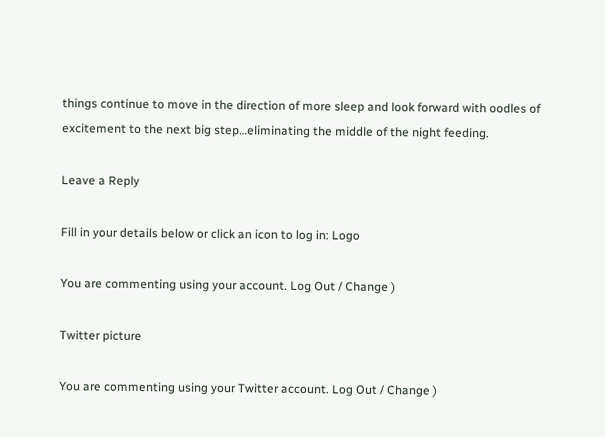things continue to move in the direction of more sleep and look forward with oodles of excitement to the next big step…eliminating the middle of the night feeding.

Leave a Reply

Fill in your details below or click an icon to log in: Logo

You are commenting using your account. Log Out / Change )

Twitter picture

You are commenting using your Twitter account. Log Out / Change )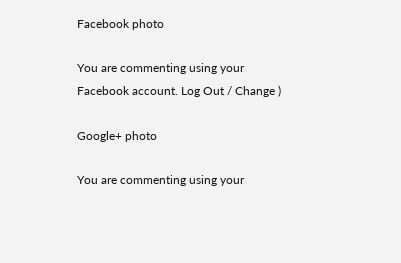Facebook photo

You are commenting using your Facebook account. Log Out / Change )

Google+ photo

You are commenting using your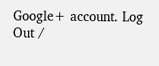Google+ account. Log Out /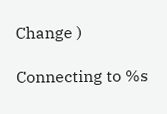Change )

Connecting to %s